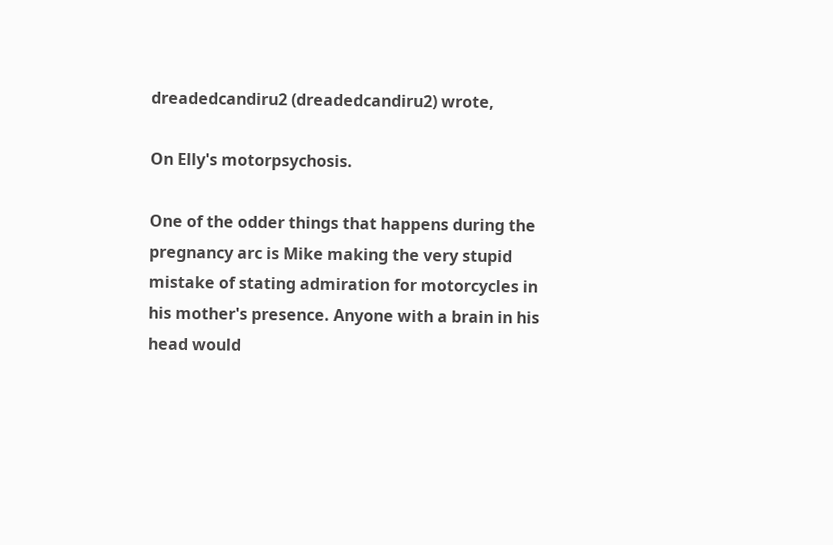dreadedcandiru2 (dreadedcandiru2) wrote,

On Elly's motorpsychosis.

One of the odder things that happens during the pregnancy arc is Mike making the very stupid mistake of stating admiration for motorcycles in his mother's presence. Anyone with a brain in his head would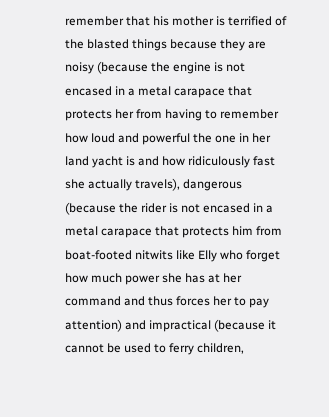remember that his mother is terrified of the blasted things because they are noisy (because the engine is not encased in a metal carapace that protects her from having to remember how loud and powerful the one in her land yacht is and how ridiculously fast she actually travels), dangerous (because the rider is not encased in a metal carapace that protects him from boat-footed nitwits like Elly who forget how much power she has at her command and thus forces her to pay attention) and impractical (because it cannot be used to ferry children,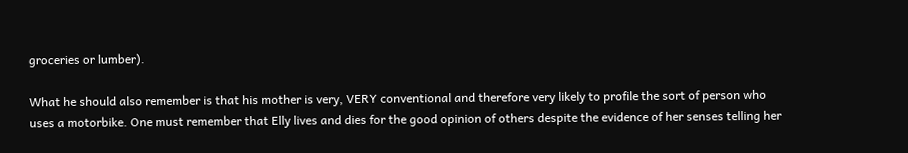groceries or lumber).

What he should also remember is that his mother is very, VERY conventional and therefore very likely to profile the sort of person who uses a motorbike. One must remember that Elly lives and dies for the good opinion of others despite the evidence of her senses telling her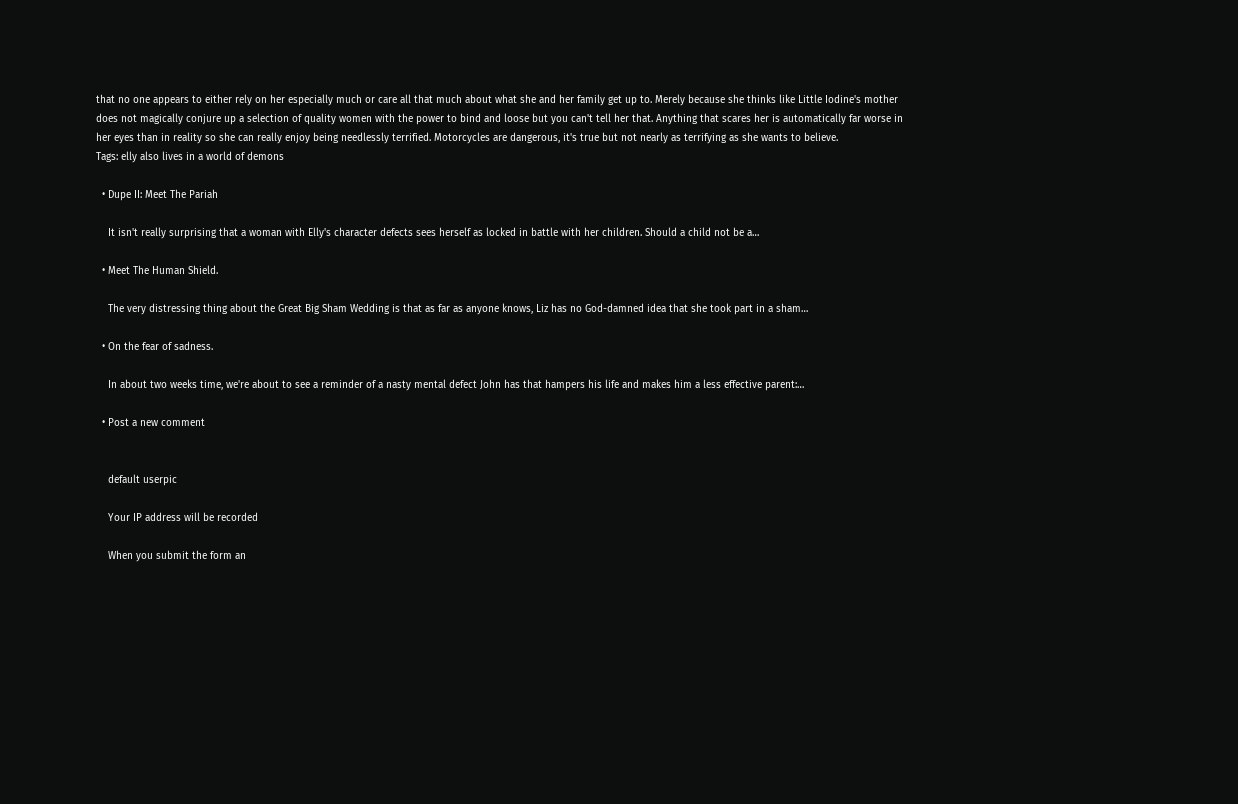that no one appears to either rely on her especially much or care all that much about what she and her family get up to. Merely because she thinks like Little Iodine's mother does not magically conjure up a selection of quality women with the power to bind and loose but you can't tell her that. Anything that scares her is automatically far worse in her eyes than in reality so she can really enjoy being needlessly terrified. Motorcycles are dangerous, it's true but not nearly as terrifying as she wants to believe.
Tags: elly also lives in a world of demons

  • Dupe II: Meet The Pariah

    It isn't really surprising that a woman with Elly's character defects sees herself as locked in battle with her children. Should a child not be a…

  • Meet The Human Shield.

    The very distressing thing about the Great Big Sham Wedding is that as far as anyone knows, Liz has no God-damned idea that she took part in a sham…

  • On the fear of sadness.

    In about two weeks time, we're about to see a reminder of a nasty mental defect John has that hampers his life and makes him a less effective parent:…

  • Post a new comment


    default userpic

    Your IP address will be recorded

    When you submit the form an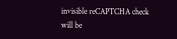invisible reCAPTCHA check will be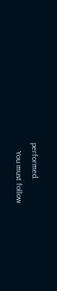performed.
    You must follow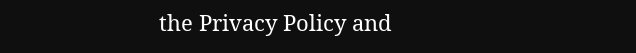the Privacy Policy and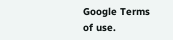Google Terms of use.